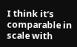I think it’s comparable in scale with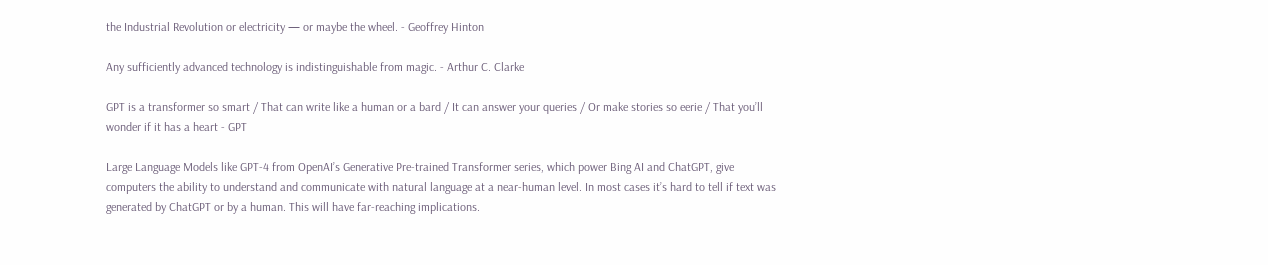the Industrial Revolution or electricity — or maybe the wheel. - Geoffrey Hinton

Any sufficiently advanced technology is indistinguishable from magic. - Arthur C. Clarke

GPT is a transformer so smart / That can write like a human or a bard / It can answer your queries / Or make stories so eerie / That you’ll wonder if it has a heart - GPT

Large Language Models like GPT-4 from OpenAI’s Generative Pre-trained Transformer series, which power Bing AI and ChatGPT, give computers the ability to understand and communicate with natural language at a near-human level. In most cases it’s hard to tell if text was generated by ChatGPT or by a human. This will have far-reaching implications.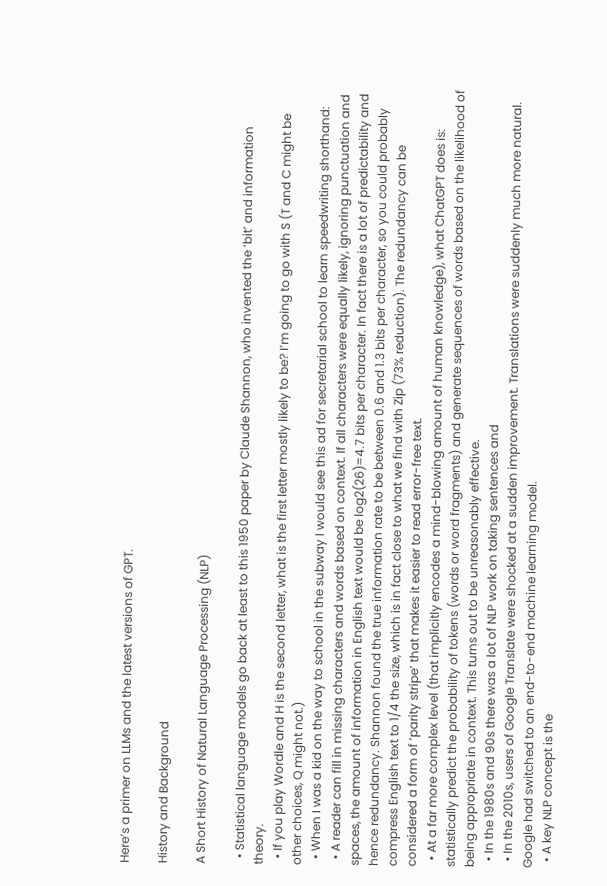Here’s a primer on LLMs and the latest versions of GPT.

History and Background

A Short History of Natural Language Processing (NLP)

  • Statistical language models go back at least to this 1950 paper by Claude Shannon, who invented the ‘bit’ and information theory.
  • If you play Wordle and H is the second letter, what is the first letter mostly likely to be? I’m going to go with S (T and C might be other choices, Q might not.)
  • When I was a kid on the way to school in the subway I would see this ad for secretarial school to learn speedwriting shorthand:
  • A reader can fill in missing characters and words based on context. If all characters were equally likely, ignoring punctuation and spaces, the amount of information in English text would be log2(26)=4.7 bits per character. In fact there is a lot of predictability and hence redundancy. Shannon found the true information rate to be between 0.6 and 1.3 bits per character, so you could probably compress English text to 1/4 the size, which is in fact close to what we find with Zip (73% reduction). The redundancy can be considered a form of ‘parity stripe’ that makes it easier to read error-free text.
  • At a far more complex level (that implicitly encodes a mind-blowing amount of human knowledge), what ChatGPT does is: statistically predict the probability of tokens (words or word fragments) and generate sequences of words based on the likelihood of being appropriate in context. This turns out to be unreasonably effective.
  • In the 1980s and 90s there was a lot of NLP work on taking sentences and
  • In the 2010s, users of Google Translate were shocked at a sudden improvement. Translations were suddenly much more natural. Google had switched to an end-to-end machine learning model.
  • A key NLP concept is the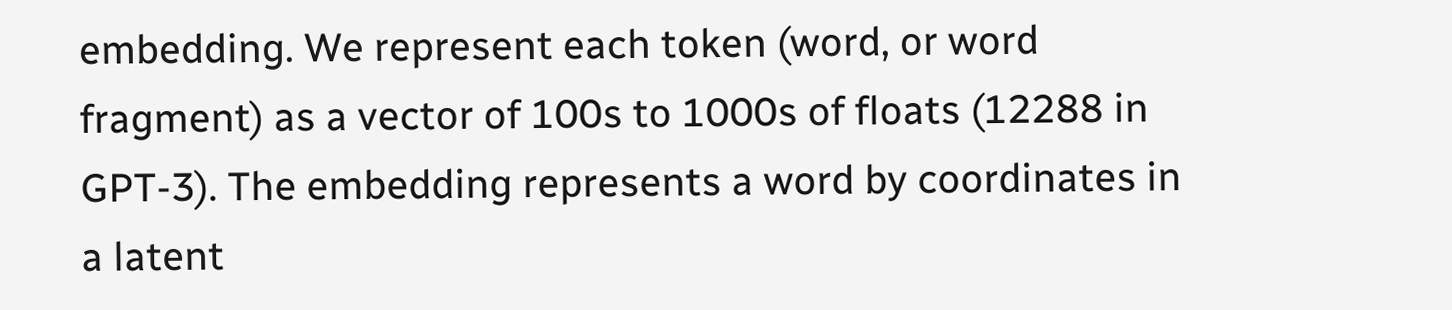embedding. We represent each token (word, or word fragment) as a vector of 100s to 1000s of floats (12288 in GPT-3). The embedding represents a word by coordinates in a latent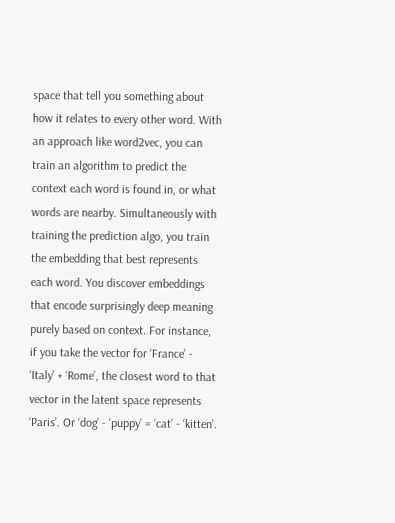space that tell you something about how it relates to every other word. With an approach like word2vec, you can train an algorithm to predict the context each word is found in, or what words are nearby. Simultaneously with training the prediction algo, you train the embedding that best represents each word. You discover embeddings that encode surprisingly deep meaning purely based on context. For instance, if you take the vector for ‘France’ - ‘Italy’ + ‘Rome’, the closest word to that vector in the latent space represents ‘Paris’. Or ‘dog’ - ‘puppy’ = ‘cat’ - ‘kitten’.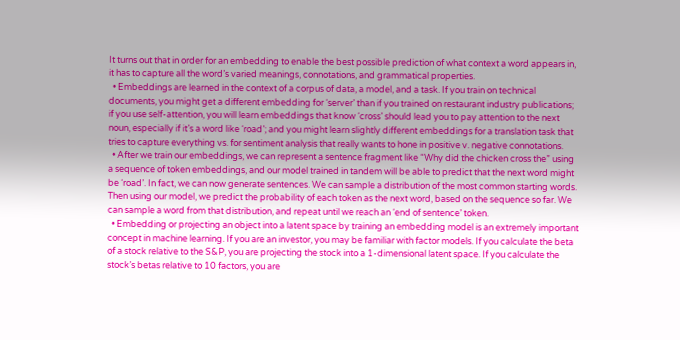It turns out that in order for an embedding to enable the best possible prediction of what context a word appears in, it has to capture all the word’s varied meanings, connotations, and grammatical properties.
  • Embeddings are learned in the context of a corpus of data, a model, and a task. If you train on technical documents, you might get a different embedding for ‘server’ than if you trained on restaurant industry publications; if you use self-attention, you will learn embeddings that know ‘cross’ should lead you to pay attention to the next noun, especially if it’s a word like ‘road’; and you might learn slightly different embeddings for a translation task that tries to capture everything vs. for sentiment analysis that really wants to hone in positive v. negative connotations.
  • After we train our embeddings, we can represent a sentence fragment like “Why did the chicken cross the” using a sequence of token embeddings, and our model trained in tandem will be able to predict that the next word might be ‘road’. In fact, we can now generate sentences. We can sample a distribution of the most common starting words. Then using our model, we predict the probability of each token as the next word, based on the sequence so far. We can sample a word from that distribution, and repeat until we reach an ‘end of sentence’ token.
  • Embedding or projecting an object into a latent space by training an embedding model is an extremely important concept in machine learning. If you are an investor, you may be familiar with factor models. If you calculate the beta of a stock relative to the S&P, you are projecting the stock into a 1-dimensional latent space. If you calculate the stock’s betas relative to 10 factors, you are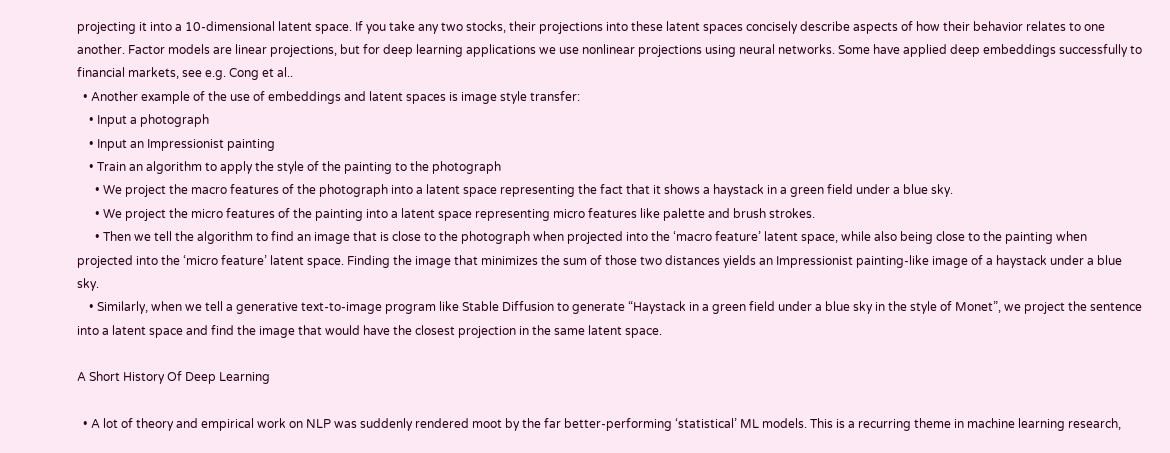projecting it into a 10-dimensional latent space. If you take any two stocks, their projections into these latent spaces concisely describe aspects of how their behavior relates to one another. Factor models are linear projections, but for deep learning applications we use nonlinear projections using neural networks. Some have applied deep embeddings successfully to financial markets, see e.g. Cong et al..
  • Another example of the use of embeddings and latent spaces is image style transfer:
    • Input a photograph
    • Input an Impressionist painting
    • Train an algorithm to apply the style of the painting to the photograph
      • We project the macro features of the photograph into a latent space representing the fact that it shows a haystack in a green field under a blue sky.
      • We project the micro features of the painting into a latent space representing micro features like palette and brush strokes.
      • Then we tell the algorithm to find an image that is close to the photograph when projected into the ‘macro feature’ latent space, while also being close to the painting when projected into the ‘micro feature’ latent space. Finding the image that minimizes the sum of those two distances yields an Impressionist painting-like image of a haystack under a blue sky.
    • Similarly, when we tell a generative text-to-image program like Stable Diffusion to generate “Haystack in a green field under a blue sky in the style of Monet”, we project the sentence into a latent space and find the image that would have the closest projection in the same latent space.

A Short History Of Deep Learning

  • A lot of theory and empirical work on NLP was suddenly rendered moot by the far better-performing ‘statistical’ ML models. This is a recurring theme in machine learning research,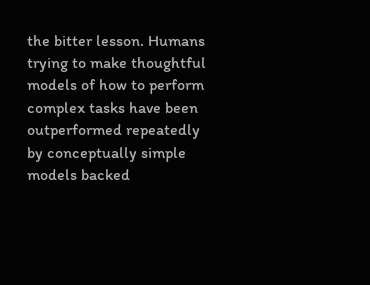the bitter lesson. Humans trying to make thoughtful models of how to perform complex tasks have been outperformed repeatedly by conceptually simple models backed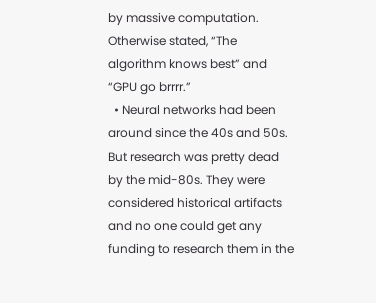by massive computation. Otherwise stated, “The algorithm knows best” and “GPU go brrrr.”
  • Neural networks had been around since the 40s and 50s. But research was pretty dead by the mid-80s. They were considered historical artifacts and no one could get any funding to research them in the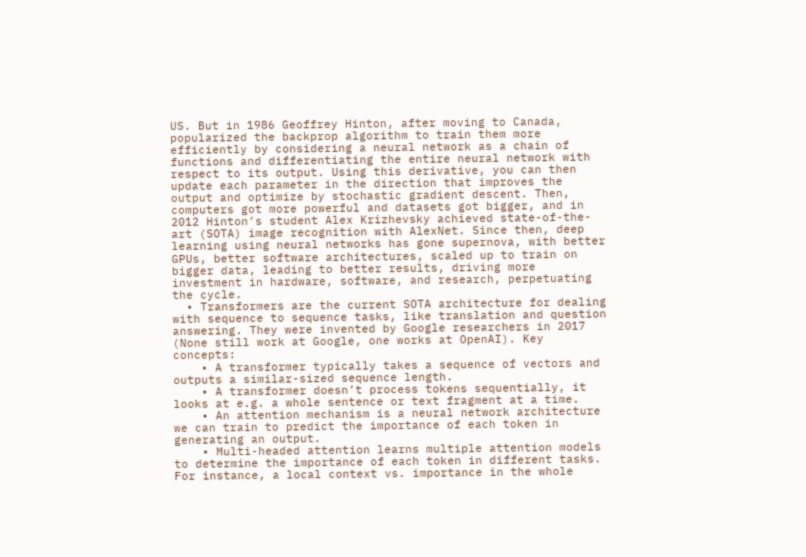US. But in 1986 Geoffrey Hinton, after moving to Canada, popularized the backprop algorithm to train them more efficiently by considering a neural network as a chain of functions and differentiating the entire neural network with respect to its output. Using this derivative, you can then update each parameter in the direction that improves the output and optimize by stochastic gradient descent. Then, computers got more powerful and datasets got bigger, and in 2012 Hinton’s student Alex Krizhevsky achieved state-of-the-art (SOTA) image recognition with AlexNet. Since then, deep learning using neural networks has gone supernova, with better GPUs, better software architectures, scaled up to train on bigger data, leading to better results, driving more investment in hardware, software, and research, perpetuating the cycle.
  • Transformers are the current SOTA architecture for dealing with sequence to sequence tasks, like translation and question answering. They were invented by Google researchers in 2017 (None still work at Google, one works at OpenAI). Key concepts:
    • A transformer typically takes a sequence of vectors and outputs a similar-sized sequence length.
    • A transformer doesn’t process tokens sequentially, it looks at e.g. a whole sentence or text fragment at a time.
    • An attention mechanism is a neural network architecture we can train to predict the importance of each token in generating an output.
    • Multi-headed attention learns multiple attention models to determine the importance of each token in different tasks. For instance, a local context vs. importance in the whole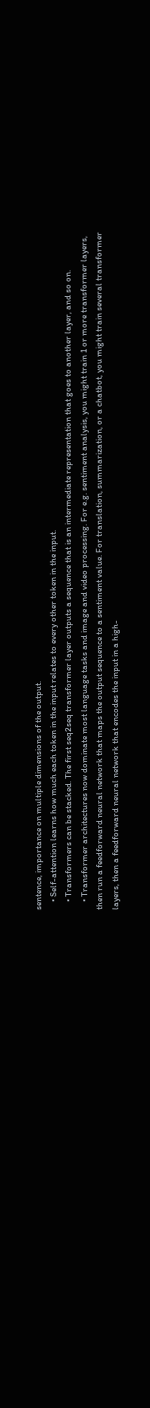sentence, importance on multiple dimensions of the output.
    • Self-attention learns how much each token in the input relates to every other token in the input.
    • Transformers can be stacked. The first seq2seq transformer layer outputs a sequence that is an intermediate representation that goes to another layer, and so on.
    • Transformer architectures now dominate most language tasks and image and video processing. For e.g. sentiment analysis, you might train 1 or more transformer layers, then run a feedforward neural network that maps the output sequence to a sentiment value. For translation, summarization, or a chatbot, you might train several transformer layers, then a feedforward neural network that encodes the input in a high-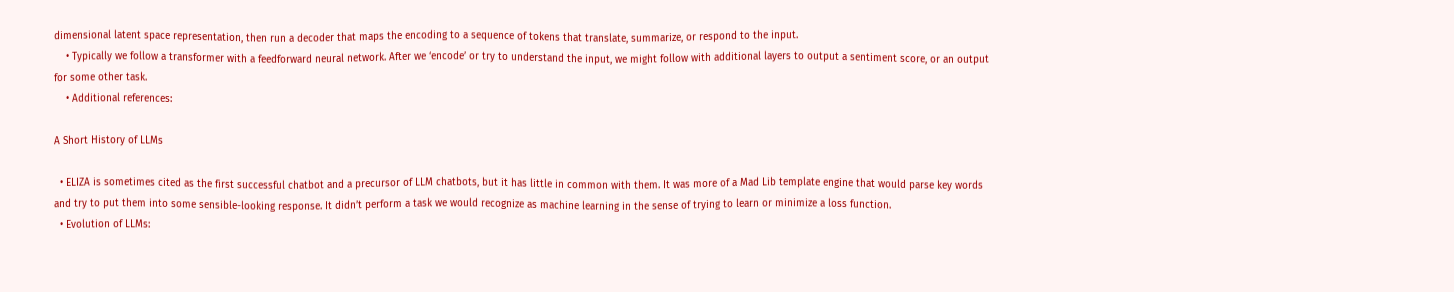dimensional latent space representation, then run a decoder that maps the encoding to a sequence of tokens that translate, summarize, or respond to the input.
    • Typically we follow a transformer with a feedforward neural network. After we ‘encode’ or try to understand the input, we might follow with additional layers to output a sentiment score, or an output for some other task.
    • Additional references:

A Short History of LLMs

  • ELIZA is sometimes cited as the first successful chatbot and a precursor of LLM chatbots, but it has little in common with them. It was more of a Mad Lib template engine that would parse key words and try to put them into some sensible-looking response. It didn’t perform a task we would recognize as machine learning in the sense of trying to learn or minimize a loss function.
  • Evolution of LLMs: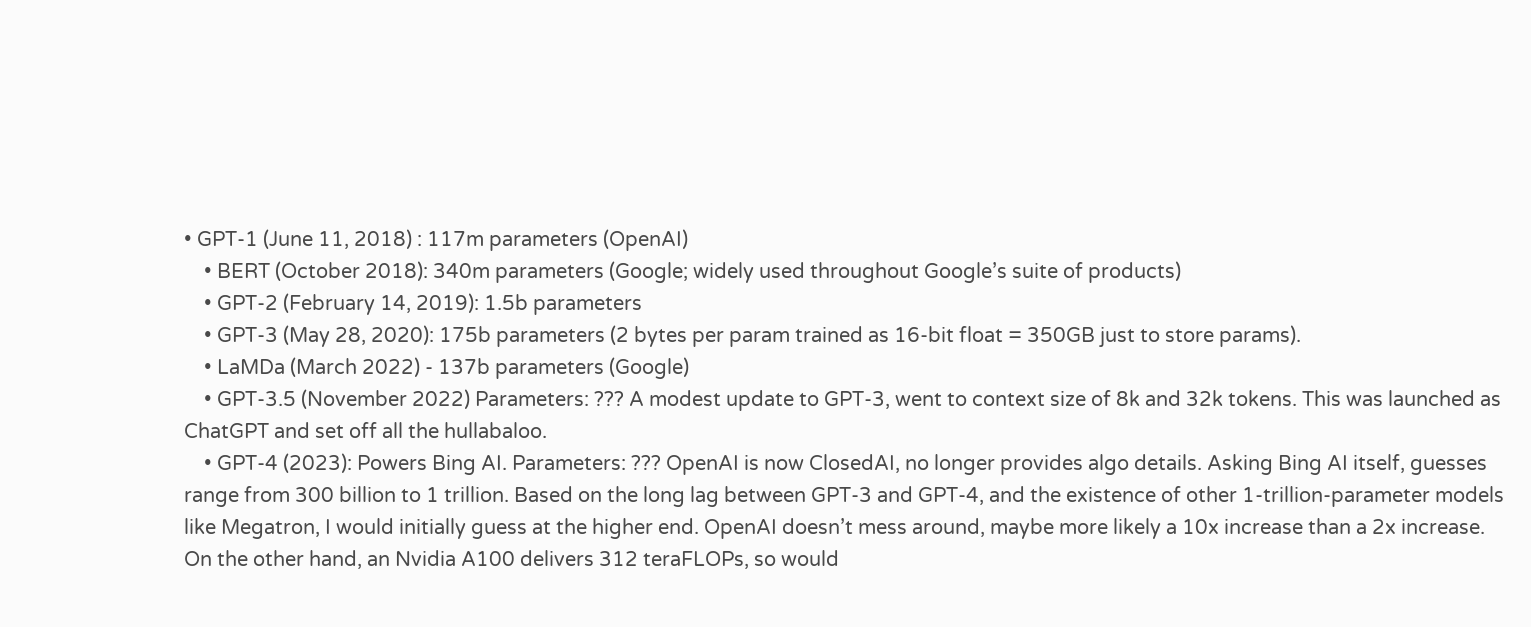• GPT-1 (June 11, 2018) : 117m parameters (OpenAI)
    • BERT (October 2018): 340m parameters (Google; widely used throughout Google’s suite of products)
    • GPT-2 (February 14, 2019): 1.5b parameters
    • GPT-3 (May 28, 2020): 175b parameters (2 bytes per param trained as 16-bit float = 350GB just to store params).
    • LaMDa (March 2022) - 137b parameters (Google)
    • GPT-3.5 (November 2022) Parameters: ??? A modest update to GPT-3, went to context size of 8k and 32k tokens. This was launched as ChatGPT and set off all the hullabaloo.
    • GPT-4 (2023): Powers Bing AI. Parameters: ??? OpenAI is now ClosedAI, no longer provides algo details. Asking Bing AI itself, guesses range from 300 billion to 1 trillion. Based on the long lag between GPT-3 and GPT-4, and the existence of other 1-trillion-parameter models like Megatron, I would initially guess at the higher end. OpenAI doesn’t mess around, maybe more likely a 10x increase than a 2x increase. On the other hand, an Nvidia A100 delivers 312 teraFLOPs, so would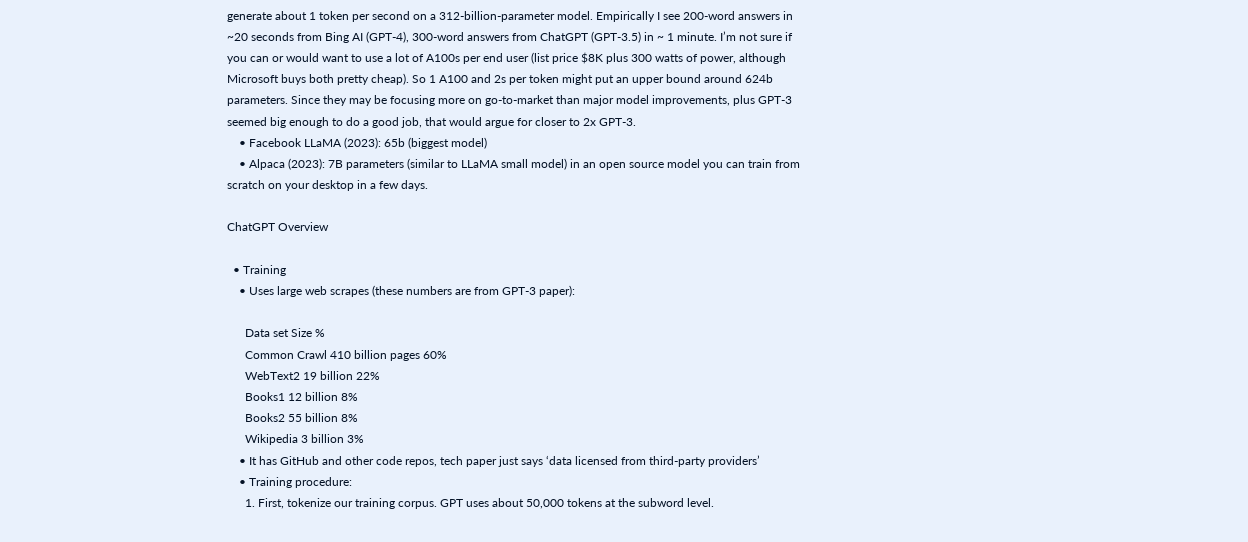generate about 1 token per second on a 312-billion-parameter model. Empirically I see 200-word answers in ~20 seconds from Bing AI (GPT-4), 300-word answers from ChatGPT (GPT-3.5) in ~ 1 minute. I’m not sure if you can or would want to use a lot of A100s per end user (list price $8K plus 300 watts of power, although Microsoft buys both pretty cheap). So 1 A100 and 2s per token might put an upper bound around 624b parameters. Since they may be focusing more on go-to-market than major model improvements, plus GPT-3 seemed big enough to do a good job, that would argue for closer to 2x GPT-3.
    • Facebook LLaMA (2023): 65b (biggest model)
    • Alpaca (2023): 7B parameters (similar to LLaMA small model) in an open source model you can train from scratch on your desktop in a few days.

ChatGPT Overview

  • Training
    • Uses large web scrapes (these numbers are from GPT-3 paper):

      Data set Size %
      Common Crawl 410 billion pages 60%
      WebText2 19 billion 22%
      Books1 12 billion 8%
      Books2 55 billion 8%
      Wikipedia 3 billion 3%
    • It has GitHub and other code repos, tech paper just says ‘data licensed from third-party providers’
    • Training procedure:
      1. First, tokenize our training corpus. GPT uses about 50,000 tokens at the subword level.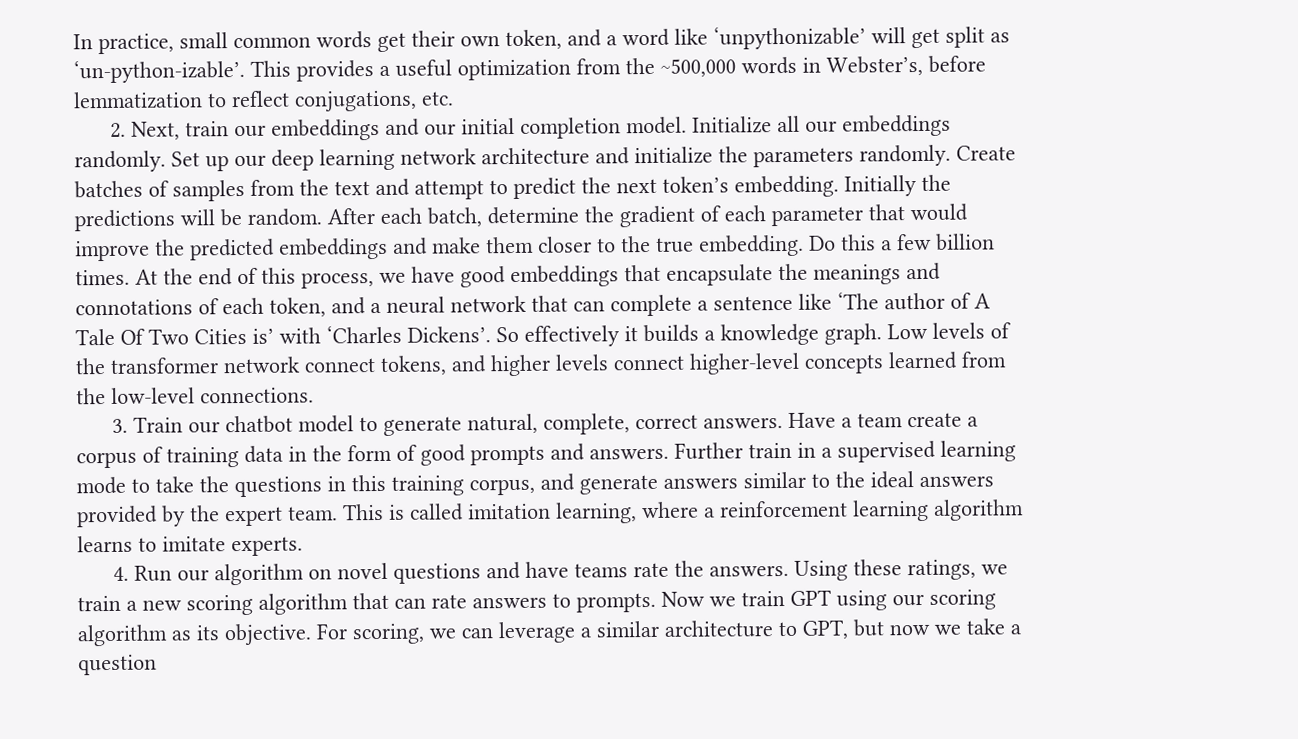In practice, small common words get their own token, and a word like ‘unpythonizable’ will get split as ‘un-python-izable’. This provides a useful optimization from the ~500,000 words in Webster’s, before lemmatization to reflect conjugations, etc.
      2. Next, train our embeddings and our initial completion model. Initialize all our embeddings randomly. Set up our deep learning network architecture and initialize the parameters randomly. Create batches of samples from the text and attempt to predict the next token’s embedding. Initially the predictions will be random. After each batch, determine the gradient of each parameter that would improve the predicted embeddings and make them closer to the true embedding. Do this a few billion times. At the end of this process, we have good embeddings that encapsulate the meanings and connotations of each token, and a neural network that can complete a sentence like ‘The author of A Tale Of Two Cities is’ with ‘Charles Dickens’. So effectively it builds a knowledge graph. Low levels of the transformer network connect tokens, and higher levels connect higher-level concepts learned from the low-level connections.
      3. Train our chatbot model to generate natural, complete, correct answers. Have a team create a corpus of training data in the form of good prompts and answers. Further train in a supervised learning mode to take the questions in this training corpus, and generate answers similar to the ideal answers provided by the expert team. This is called imitation learning, where a reinforcement learning algorithm learns to imitate experts.
      4. Run our algorithm on novel questions and have teams rate the answers. Using these ratings, we train a new scoring algorithm that can rate answers to prompts. Now we train GPT using our scoring algorithm as its objective. For scoring, we can leverage a similar architecture to GPT, but now we take a question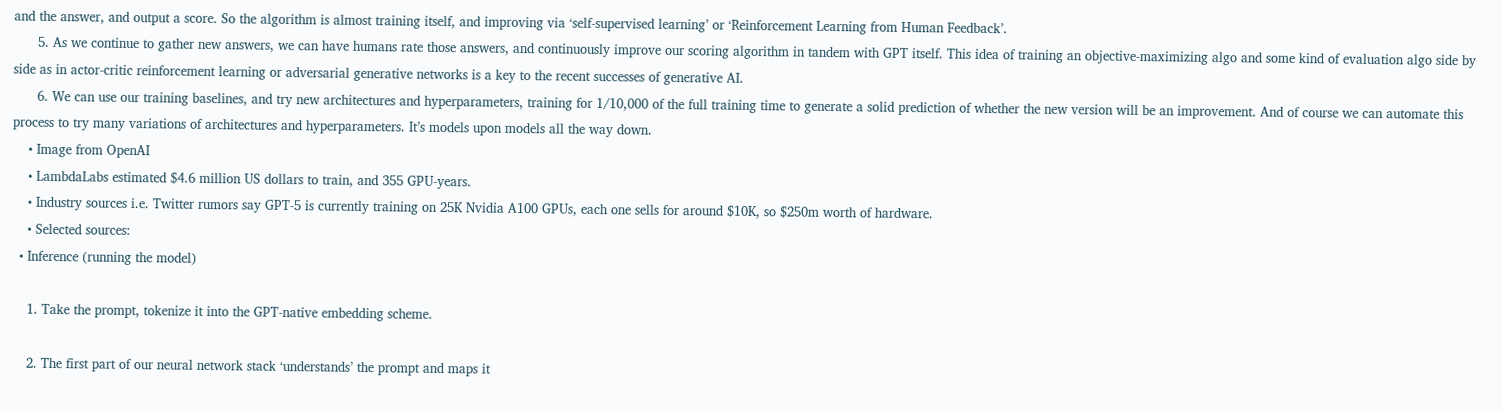and the answer, and output a score. So the algorithm is almost training itself, and improving via ‘self-supervised learning’ or ‘Reinforcement Learning from Human Feedback’.
      5. As we continue to gather new answers, we can have humans rate those answers, and continuously improve our scoring algorithm in tandem with GPT itself. This idea of training an objective-maximizing algo and some kind of evaluation algo side by side as in actor-critic reinforcement learning or adversarial generative networks is a key to the recent successes of generative AI.
      6. We can use our training baselines, and try new architectures and hyperparameters, training for 1/10,000 of the full training time to generate a solid prediction of whether the new version will be an improvement. And of course we can automate this process to try many variations of architectures and hyperparameters. It’s models upon models all the way down.
    • Image from OpenAI
    • LambdaLabs estimated $4.6 million US dollars to train, and 355 GPU-years.
    • Industry sources i.e. Twitter rumors say GPT-5 is currently training on 25K Nvidia A100 GPUs, each one sells for around $10K, so $250m worth of hardware.
    • Selected sources:
  • Inference (running the model)

    1. Take the prompt, tokenize it into the GPT-native embedding scheme.

    2. The first part of our neural network stack ‘understands’ the prompt and maps it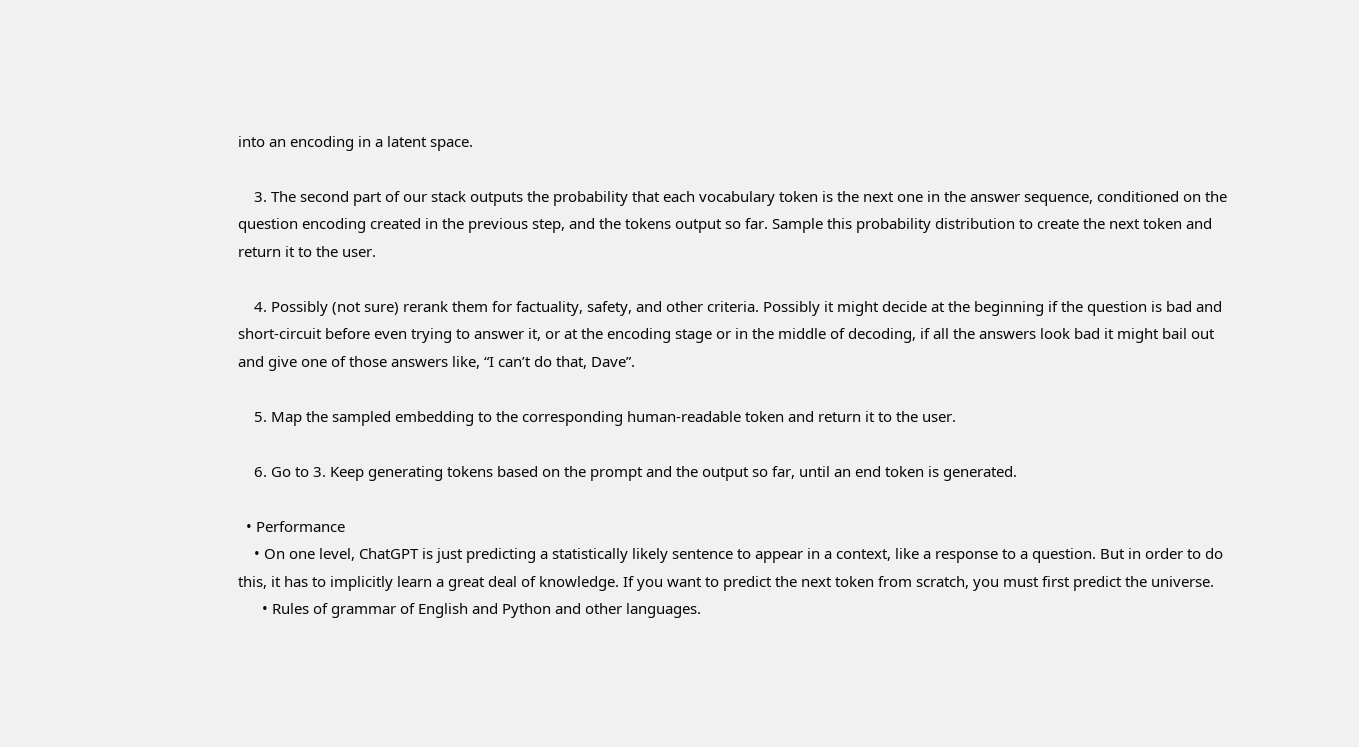into an encoding in a latent space.

    3. The second part of our stack outputs the probability that each vocabulary token is the next one in the answer sequence, conditioned on the question encoding created in the previous step, and the tokens output so far. Sample this probability distribution to create the next token and return it to the user.

    4. Possibly (not sure) rerank them for factuality, safety, and other criteria. Possibly it might decide at the beginning if the question is bad and short-circuit before even trying to answer it, or at the encoding stage or in the middle of decoding, if all the answers look bad it might bail out and give one of those answers like, “I can’t do that, Dave”.

    5. Map the sampled embedding to the corresponding human-readable token and return it to the user.

    6. Go to 3. Keep generating tokens based on the prompt and the output so far, until an end token is generated.

  • Performance
    • On one level, ChatGPT is just predicting a statistically likely sentence to appear in a context, like a response to a question. But in order to do this, it has to implicitly learn a great deal of knowledge. If you want to predict the next token from scratch, you must first predict the universe.
      • Rules of grammar of English and Python and other languages.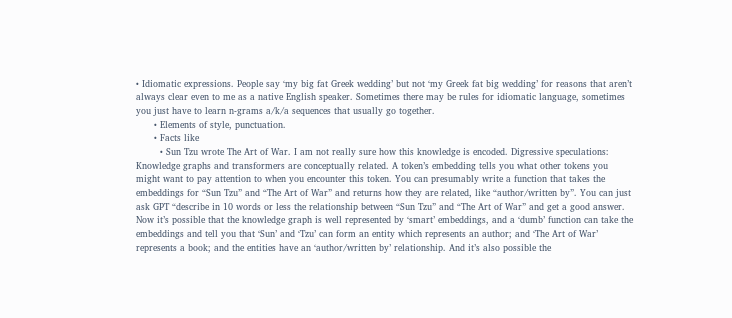• Idiomatic expressions. People say ‘my big fat Greek wedding’ but not ‘my Greek fat big wedding’ for reasons that aren’t always clear even to me as a native English speaker. Sometimes there may be rules for idiomatic language, sometimes you just have to learn n-grams a/k/a sequences that usually go together.
      • Elements of style, punctuation.
      • Facts like
        • Sun Tzu wrote The Art of War. I am not really sure how this knowledge is encoded. Digressive speculations: Knowledge graphs and transformers are conceptually related. A token’s embedding tells you what other tokens you might want to pay attention to when you encounter this token. You can presumably write a function that takes the embeddings for “Sun Tzu” and “The Art of War” and returns how they are related, like “author/written by”. You can just ask GPT “describe in 10 words or less the relationship between “Sun Tzu” and “The Art of War” and get a good answer. Now it’s possible that the knowledge graph is well represented by ‘smart’ embeddings, and a ‘dumb’ function can take the embeddings and tell you that ‘Sun’ and ‘Tzu’ can form an entity which represents an author; and ‘The Art of War’ represents a book; and the entities have an ‘author/written by’ relationship. And it’s also possible the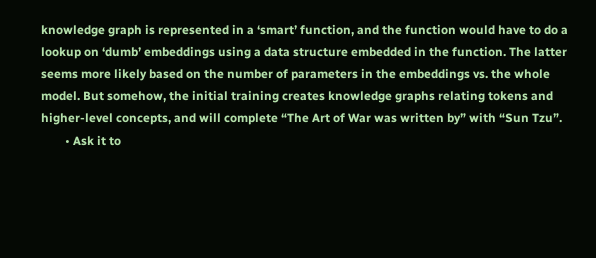knowledge graph is represented in a ‘smart’ function, and the function would have to do a lookup on ‘dumb’ embeddings using a data structure embedded in the function. The latter seems more likely based on the number of parameters in the embeddings vs. the whole model. But somehow, the initial training creates knowledge graphs relating tokens and higher-level concepts, and will complete “The Art of War was written by” with “Sun Tzu”.
        • Ask it to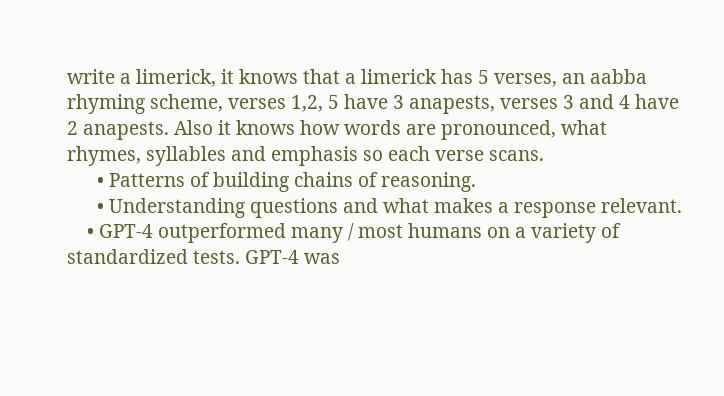write a limerick, it knows that a limerick has 5 verses, an aabba rhyming scheme, verses 1,2, 5 have 3 anapests, verses 3 and 4 have 2 anapests. Also it knows how words are pronounced, what rhymes, syllables and emphasis so each verse scans.
      • Patterns of building chains of reasoning.
      • Understanding questions and what makes a response relevant.
    • GPT-4 outperformed many / most humans on a variety of standardized tests. GPT-4 was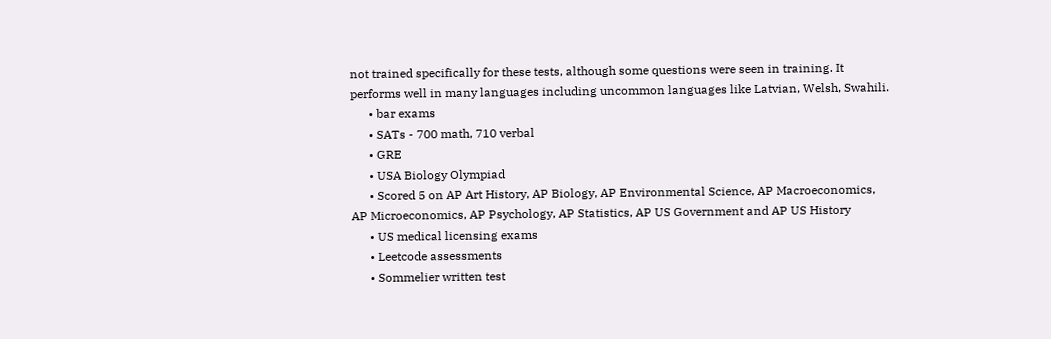not trained specifically for these tests, although some questions were seen in training. It performs well in many languages including uncommon languages like Latvian, Welsh, Swahili.
      • bar exams
      • SATs - 700 math, 710 verbal
      • GRE
      • USA Biology Olympiad
      • Scored 5 on AP Art History, AP Biology, AP Environmental Science, AP Macroeconomics, AP Microeconomics, AP Psychology, AP Statistics, AP US Government and AP US History
      • US medical licensing exams
      • Leetcode assessments
      • Sommelier written test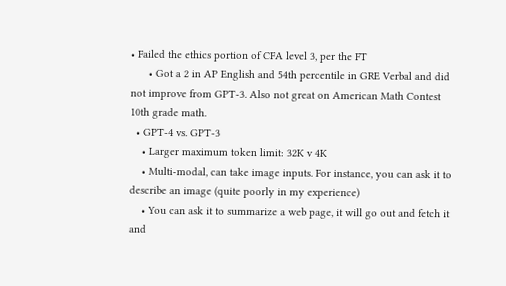• Failed the ethics portion of CFA level 3, per the FT
      • Got a 2 in AP English and 54th percentile in GRE Verbal and did not improve from GPT-3. Also not great on American Math Contest 10th grade math.
  • GPT-4 vs. GPT-3
    • Larger maximum token limit: 32K v 4K
    • Multi-modal, can take image inputs. For instance, you can ask it to describe an image (quite poorly in my experience)
    • You can ask it to summarize a web page, it will go out and fetch it and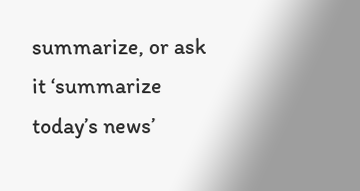summarize, or ask it ‘summarize today’s news’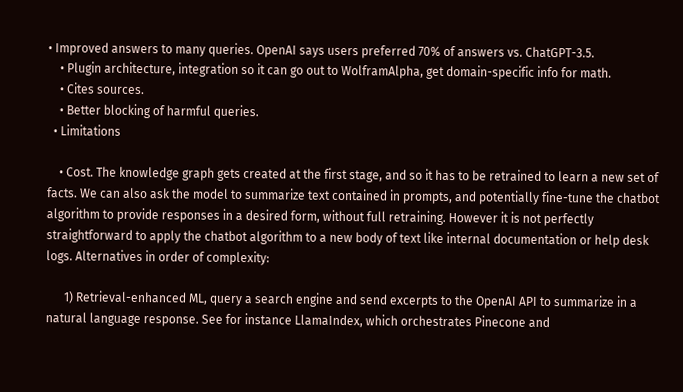• Improved answers to many queries. OpenAI says users preferred 70% of answers vs. ChatGPT-3.5.
    • Plugin architecture, integration so it can go out to WolframAlpha, get domain-specific info for math.
    • Cites sources.
    • Better blocking of harmful queries.
  • Limitations

    • Cost. The knowledge graph gets created at the first stage, and so it has to be retrained to learn a new set of facts. We can also ask the model to summarize text contained in prompts, and potentially fine-tune the chatbot algorithm to provide responses in a desired form, without full retraining. However it is not perfectly straightforward to apply the chatbot algorithm to a new body of text like internal documentation or help desk logs. Alternatives in order of complexity:

      1) Retrieval-enhanced ML, query a search engine and send excerpts to the OpenAI API to summarize in a natural language response. See for instance LlamaIndex, which orchestrates Pinecone and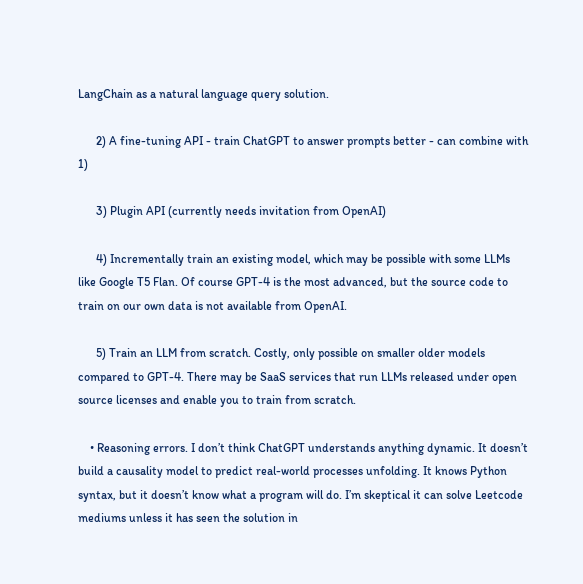LangChain as a natural language query solution.

      2) A fine-tuning API - train ChatGPT to answer prompts better - can combine with 1)

      3) Plugin API (currently needs invitation from OpenAI)

      4) Incrementally train an existing model, which may be possible with some LLMs like Google T5 Flan. Of course GPT-4 is the most advanced, but the source code to train on our own data is not available from OpenAI.

      5) Train an LLM from scratch. Costly, only possible on smaller older models compared to GPT-4. There may be SaaS services that run LLMs released under open source licenses and enable you to train from scratch.

    • Reasoning errors. I don’t think ChatGPT understands anything dynamic. It doesn’t build a causality model to predict real-world processes unfolding. It knows Python syntax, but it doesn’t know what a program will do. I’m skeptical it can solve Leetcode mediums unless it has seen the solution in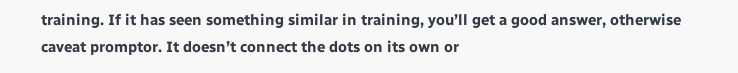training. If it has seen something similar in training, you’ll get a good answer, otherwise caveat promptor. It doesn’t connect the dots on its own or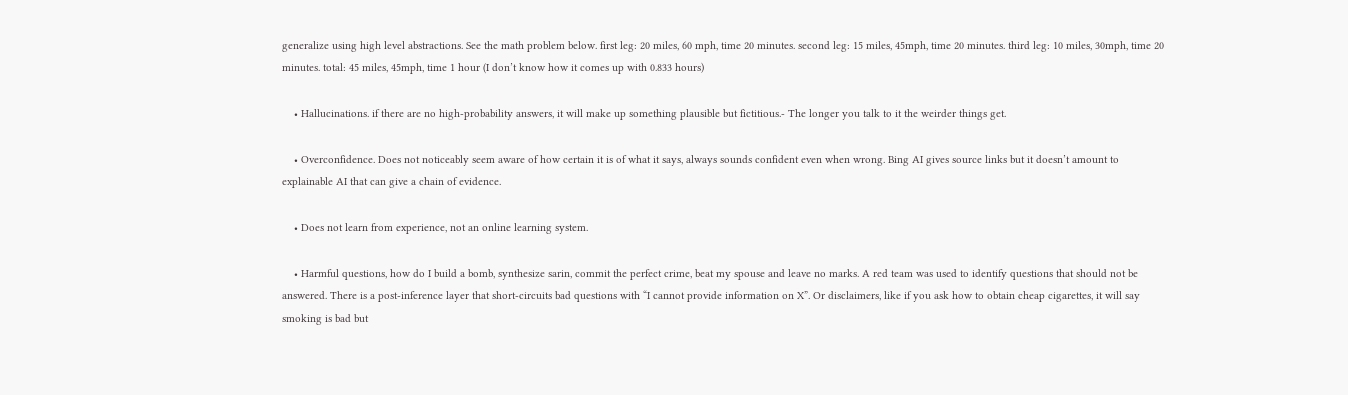generalize using high level abstractions. See the math problem below. first leg: 20 miles, 60 mph, time 20 minutes. second leg: 15 miles, 45mph, time 20 minutes. third leg: 10 miles, 30mph, time 20 minutes. total: 45 miles, 45mph, time 1 hour (I don’t know how it comes up with 0.833 hours)

    • Hallucinations. if there are no high-probability answers, it will make up something plausible but fictitious.- The longer you talk to it the weirder things get.

    • Overconfidence. Does not noticeably seem aware of how certain it is of what it says, always sounds confident even when wrong. Bing AI gives source links but it doesn’t amount to explainable AI that can give a chain of evidence.

    • Does not learn from experience, not an online learning system.

    • Harmful questions, how do I build a bomb, synthesize sarin, commit the perfect crime, beat my spouse and leave no marks. A red team was used to identify questions that should not be answered. There is a post-inference layer that short-circuits bad questions with “I cannot provide information on X”. Or disclaimers, like if you ask how to obtain cheap cigarettes, it will say smoking is bad but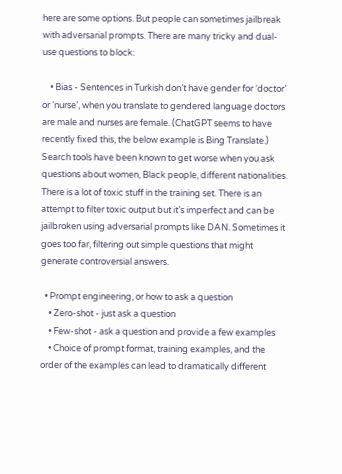here are some options. But people can sometimes jailbreak with adversarial prompts. There are many tricky and dual-use questions to block:

    • Bias - Sentences in Turkish don’t have gender for ‘doctor’ or ‘nurse’, when you translate to gendered language doctors are male and nurses are female. (ChatGPT seems to have recently fixed this, the below example is Bing Translate.) Search tools have been known to get worse when you ask questions about women, Black people, different nationalities. There is a lot of toxic stuff in the training set. There is an attempt to filter toxic output but it’s imperfect and can be jailbroken using adversarial prompts like DAN. Sometimes it goes too far, filtering out simple questions that might generate controversial answers.

  • Prompt engineering, or how to ask a question
    • Zero-shot - just ask a question
    • Few-shot - ask a question and provide a few examples
    • Choice of prompt format, training examples, and the order of the examples can lead to dramatically different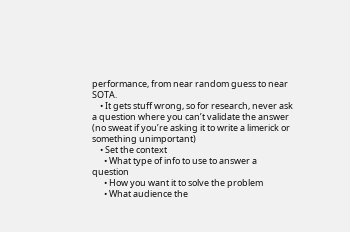performance, from near random guess to near SOTA.
    • It gets stuff wrong, so for research, never ask a question where you can’t validate the answer (no sweat if you’re asking it to write a limerick or something unimportant)
    • Set the context
      • What type of info to use to answer a question
      • How you want it to solve the problem
      • What audience the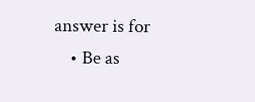answer is for
    • Be as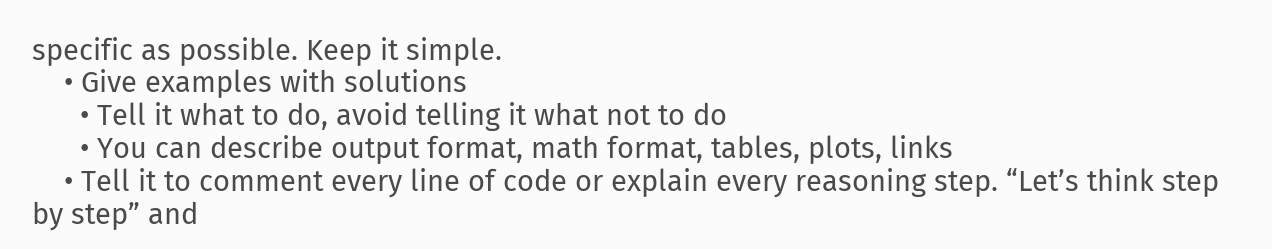specific as possible. Keep it simple.
    • Give examples with solutions
      • Tell it what to do, avoid telling it what not to do
      • You can describe output format, math format, tables, plots, links
    • Tell it to comment every line of code or explain every reasoning step. “Let’s think step by step” and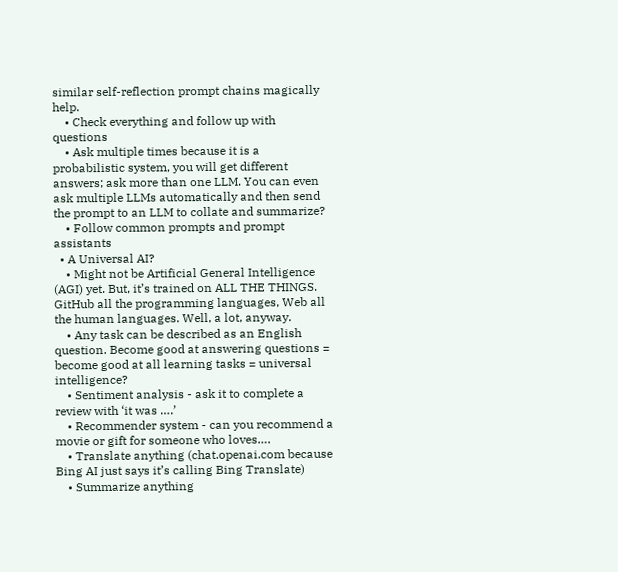similar self-reflection prompt chains magically help.
    • Check everything and follow up with questions
    • Ask multiple times because it is a probabilistic system, you will get different answers; ask more than one LLM. You can even ask multiple LLMs automatically and then send the prompt to an LLM to collate and summarize?
    • Follow common prompts and prompt assistants
  • A Universal AI?
    • Might not be Artificial General Intelligence (AGI) yet. But, it’s trained on ALL THE THINGS. GitHub all the programming languages, Web all the human languages. Well, a lot, anyway.
    • Any task can be described as an English question. Become good at answering questions = become good at all learning tasks = universal intelligence?
    • Sentiment analysis - ask it to complete a review with ‘it was ….’
    • Recommender system - can you recommend a movie or gift for someone who loves….
    • Translate anything (chat.openai.com because Bing AI just says it’s calling Bing Translate)
    • Summarize anything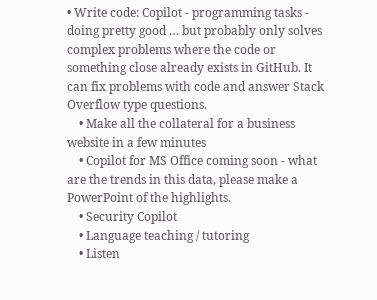• Write code: Copilot - programming tasks - doing pretty good … but probably only solves complex problems where the code or something close already exists in GitHub. It can fix problems with code and answer Stack Overflow type questions.
    • Make all the collateral for a business website in a few minutes
    • Copilot for MS Office coming soon - what are the trends in this data, please make a PowerPoint of the highlights.
    • Security Copilot
    • Language teaching / tutoring
    • Listen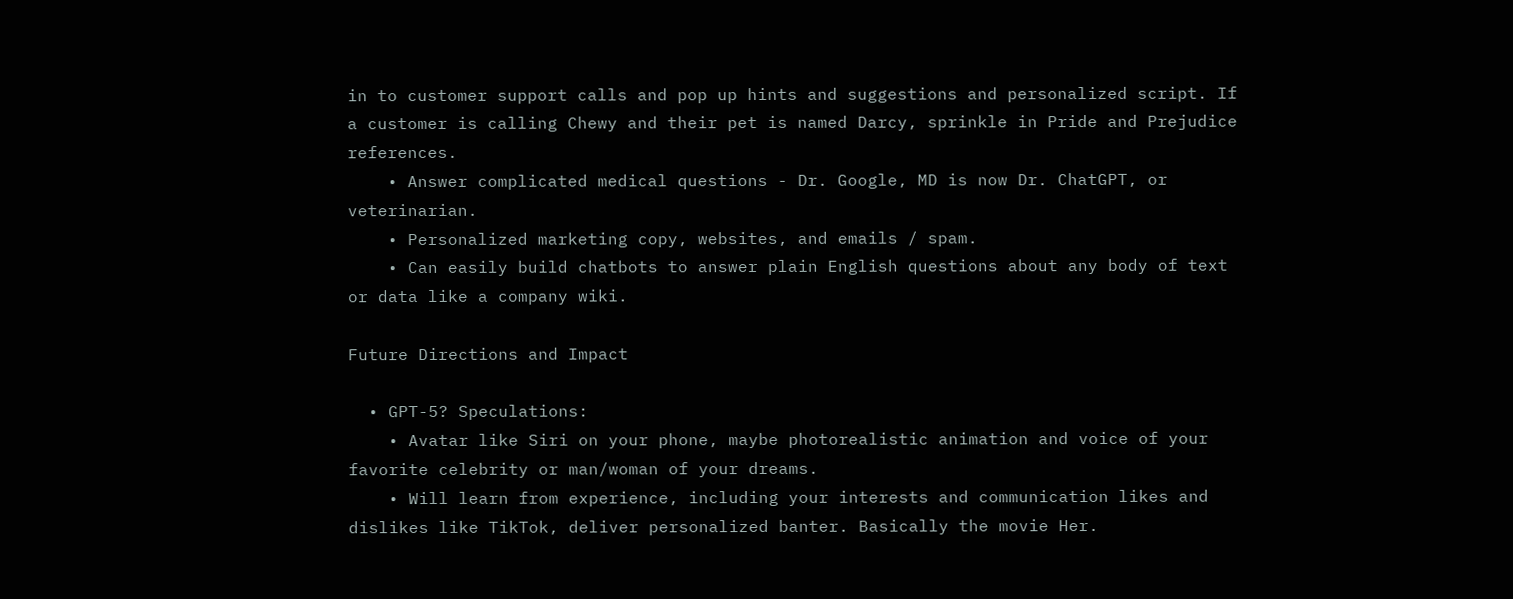in to customer support calls and pop up hints and suggestions and personalized script. If a customer is calling Chewy and their pet is named Darcy, sprinkle in Pride and Prejudice references.
    • Answer complicated medical questions - Dr. Google, MD is now Dr. ChatGPT, or veterinarian.
    • Personalized marketing copy, websites, and emails / spam.
    • Can easily build chatbots to answer plain English questions about any body of text or data like a company wiki.

Future Directions and Impact

  • GPT-5? Speculations:
    • Avatar like Siri on your phone, maybe photorealistic animation and voice of your favorite celebrity or man/woman of your dreams.
    • Will learn from experience, including your interests and communication likes and dislikes like TikTok, deliver personalized banter. Basically the movie Her.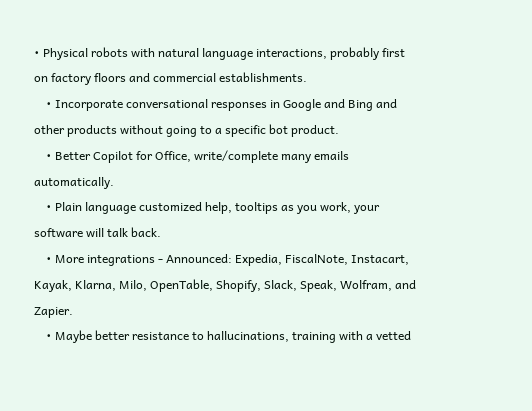• Physical robots with natural language interactions, probably first on factory floors and commercial establishments.
    • Incorporate conversational responses in Google and Bing and other products without going to a specific bot product.
    • Better Copilot for Office, write/complete many emails automatically.
    • Plain language customized help, tooltips as you work, your software will talk back.
    • More integrations - Announced: Expedia, FiscalNote, Instacart, Kayak, Klarna, Milo, OpenTable, Shopify, Slack, Speak, Wolfram, and Zapier.
    • Maybe better resistance to hallucinations, training with a vetted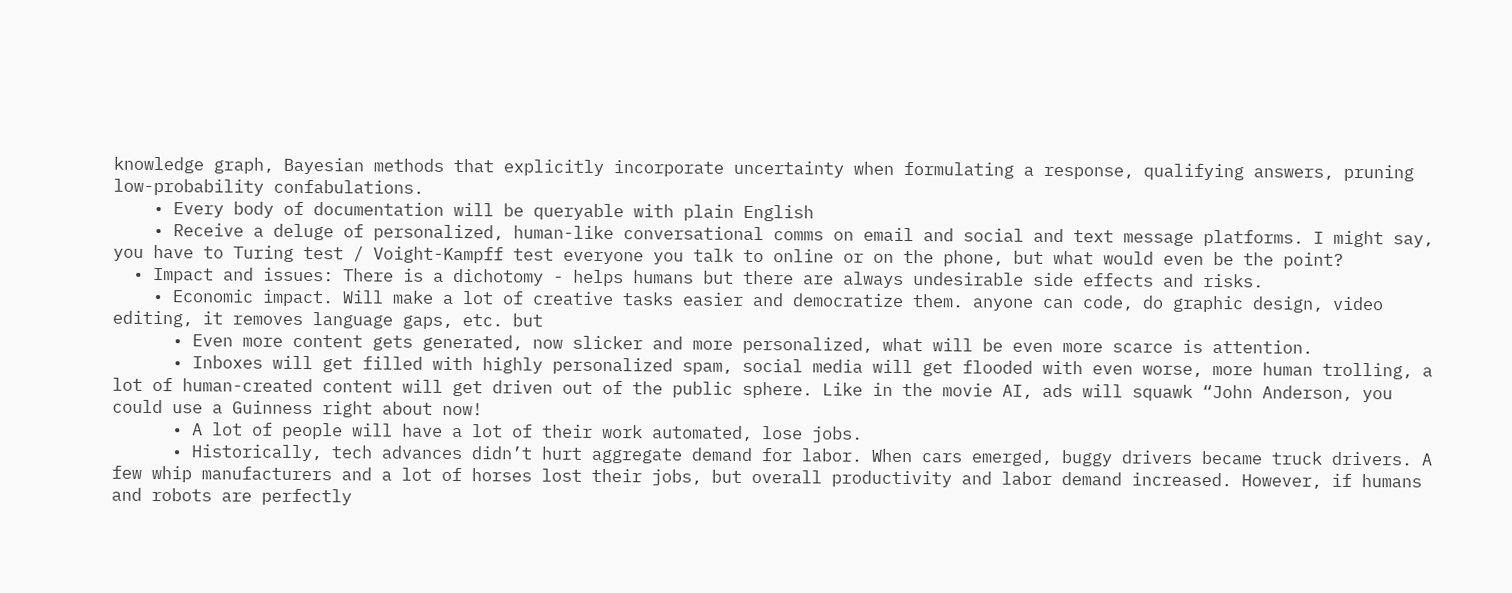knowledge graph, Bayesian methods that explicitly incorporate uncertainty when formulating a response, qualifying answers, pruning low-probability confabulations.
    • Every body of documentation will be queryable with plain English
    • Receive a deluge of personalized, human-like conversational comms on email and social and text message platforms. I might say, you have to Turing test / Voight-Kampff test everyone you talk to online or on the phone, but what would even be the point?
  • Impact and issues: There is a dichotomy - helps humans but there are always undesirable side effects and risks.
    • Economic impact. Will make a lot of creative tasks easier and democratize them. anyone can code, do graphic design, video editing, it removes language gaps, etc. but
      • Even more content gets generated, now slicker and more personalized, what will be even more scarce is attention.
      • Inboxes will get filled with highly personalized spam, social media will get flooded with even worse, more human trolling, a lot of human-created content will get driven out of the public sphere. Like in the movie AI, ads will squawk “John Anderson, you could use a Guinness right about now!
      • A lot of people will have a lot of their work automated, lose jobs.
      • Historically, tech advances didn’t hurt aggregate demand for labor. When cars emerged, buggy drivers became truck drivers. A few whip manufacturers and a lot of horses lost their jobs, but overall productivity and labor demand increased. However, if humans and robots are perfectly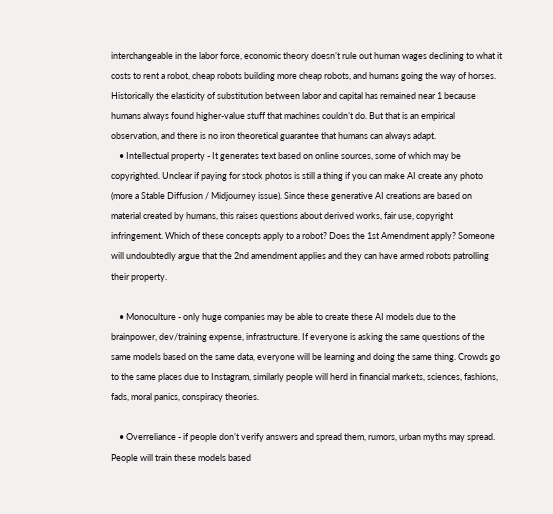interchangeable in the labor force, economic theory doesn’t rule out human wages declining to what it costs to rent a robot, cheap robots building more cheap robots, and humans going the way of horses. Historically the elasticity of substitution between labor and capital has remained near 1 because humans always found higher-value stuff that machines couldn’t do. But that is an empirical observation, and there is no iron theoretical guarantee that humans can always adapt.
    • Intellectual property - It generates text based on online sources, some of which may be copyrighted. Unclear if paying for stock photos is still a thing if you can make AI create any photo (more a Stable Diffusion / Midjourney issue). Since these generative AI creations are based on material created by humans, this raises questions about derived works, fair use, copyright infringement. Which of these concepts apply to a robot? Does the 1st Amendment apply? Someone will undoubtedly argue that the 2nd amendment applies and they can have armed robots patrolling their property.

    • Monoculture - only huge companies may be able to create these AI models due to the brainpower, dev/training expense, infrastructure. If everyone is asking the same questions of the same models based on the same data, everyone will be learning and doing the same thing. Crowds go to the same places due to Instagram, similarly people will herd in financial markets, sciences, fashions, fads, moral panics, conspiracy theories.

    • Overreliance - if people don’t verify answers and spread them, rumors, urban myths may spread. People will train these models based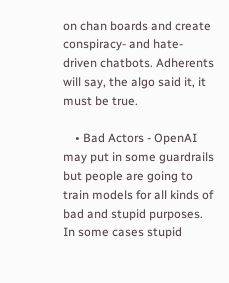on chan boards and create conspiracy- and hate-driven chatbots. Adherents will say, the algo said it, it must be true.

    • Bad Actors - OpenAI may put in some guardrails but people are going to train models for all kinds of bad and stupid purposes. In some cases stupid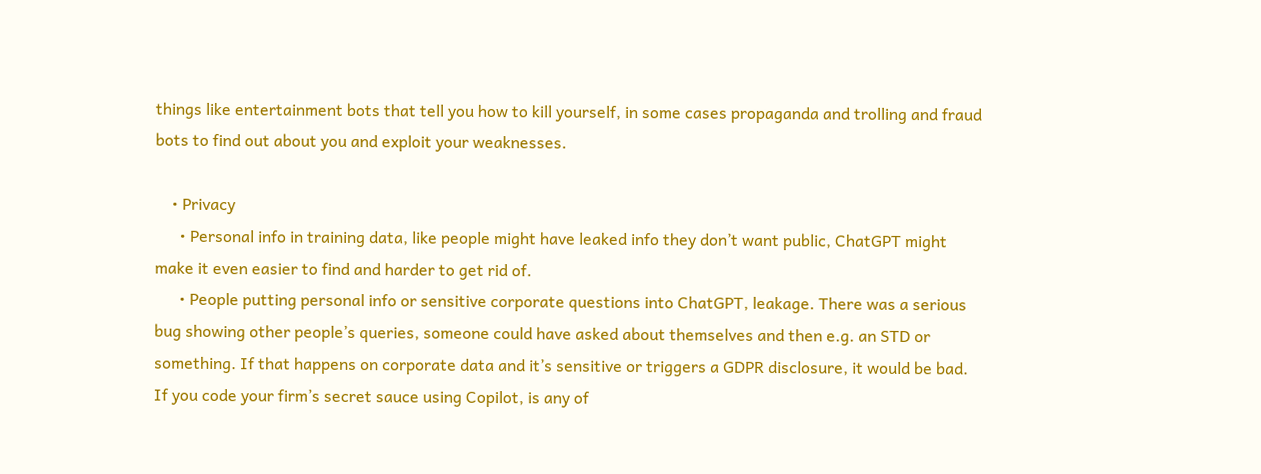things like entertainment bots that tell you how to kill yourself, in some cases propaganda and trolling and fraud bots to find out about you and exploit your weaknesses.

    • Privacy
      • Personal info in training data, like people might have leaked info they don’t want public, ChatGPT might make it even easier to find and harder to get rid of.
      • People putting personal info or sensitive corporate questions into ChatGPT, leakage. There was a serious bug showing other people’s queries, someone could have asked about themselves and then e.g. an STD or something. If that happens on corporate data and it’s sensitive or triggers a GDPR disclosure, it would be bad. If you code your firm’s secret sauce using Copilot, is any of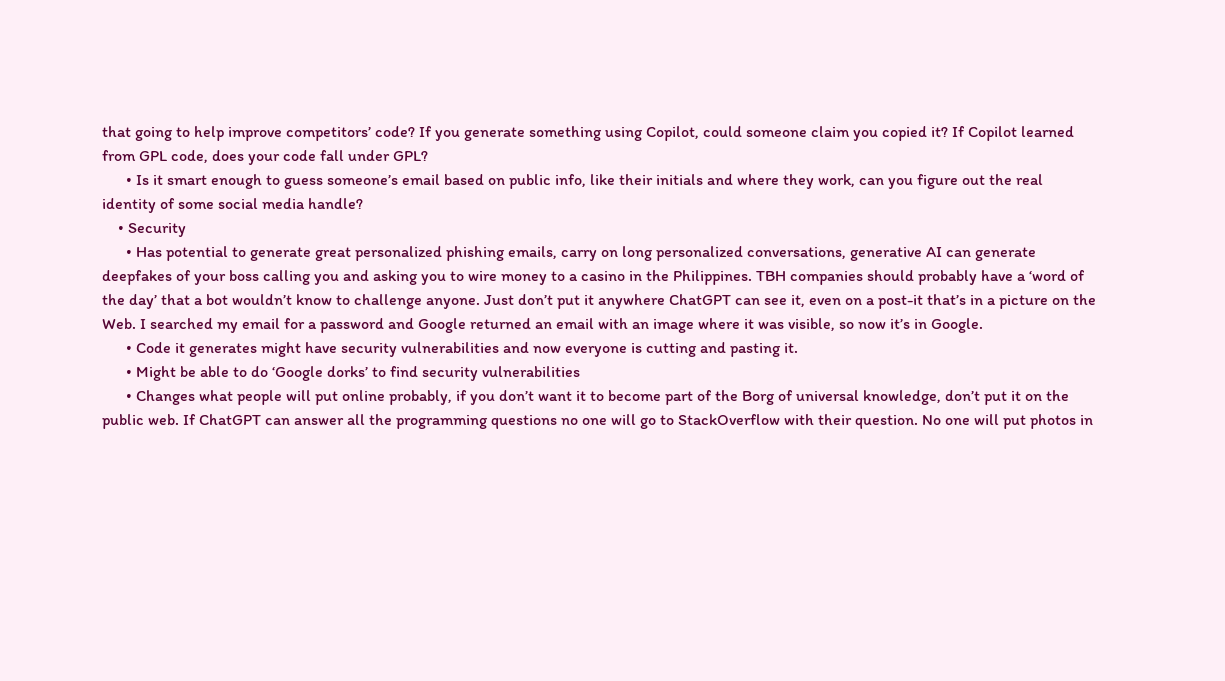that going to help improve competitors’ code? If you generate something using Copilot, could someone claim you copied it? If Copilot learned from GPL code, does your code fall under GPL?
      • Is it smart enough to guess someone’s email based on public info, like their initials and where they work, can you figure out the real identity of some social media handle?
    • Security
      • Has potential to generate great personalized phishing emails, carry on long personalized conversations, generative AI can generate deepfakes of your boss calling you and asking you to wire money to a casino in the Philippines. TBH companies should probably have a ‘word of the day’ that a bot wouldn’t know to challenge anyone. Just don’t put it anywhere ChatGPT can see it, even on a post-it that’s in a picture on the Web. I searched my email for a password and Google returned an email with an image where it was visible, so now it’s in Google.
      • Code it generates might have security vulnerabilities and now everyone is cutting and pasting it.
      • Might be able to do ‘Google dorks’ to find security vulnerabilities
      • Changes what people will put online probably, if you don’t want it to become part of the Borg of universal knowledge, don’t put it on the public web. If ChatGPT can answer all the programming questions no one will go to StackOverflow with their question. No one will put photos in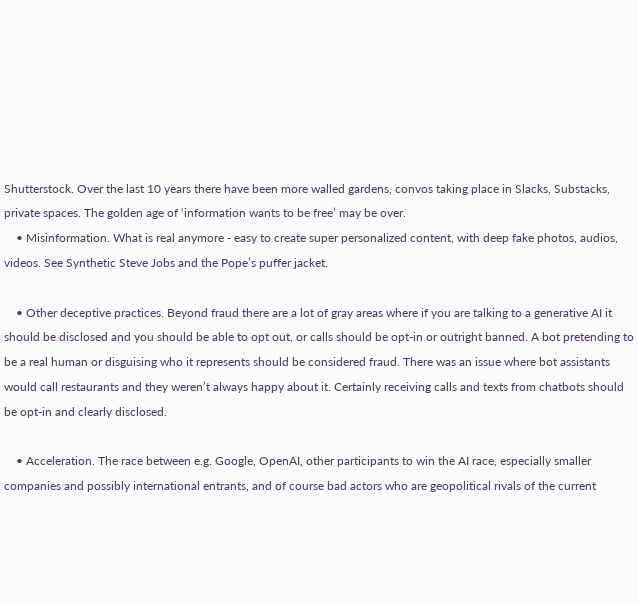Shutterstock. Over the last 10 years there have been more walled gardens, convos taking place in Slacks, Substacks, private spaces. The golden age of ‘information wants to be free’ may be over.
    • Misinformation. What is real anymore - easy to create super personalized content, with deep fake photos, audios, videos. See Synthetic Steve Jobs and the Pope’s puffer jacket.

    • Other deceptive practices. Beyond fraud there are a lot of gray areas where if you are talking to a generative AI it should be disclosed and you should be able to opt out, or calls should be opt-in or outright banned. A bot pretending to be a real human or disguising who it represents should be considered fraud. There was an issue where bot assistants would call restaurants and they weren’t always happy about it. Certainly receiving calls and texts from chatbots should be opt-in and clearly disclosed.

    • Acceleration. The race between e.g. Google, OpenAI, other participants to win the AI race, especially smaller companies and possibly international entrants, and of course bad actors who are geopolitical rivals of the current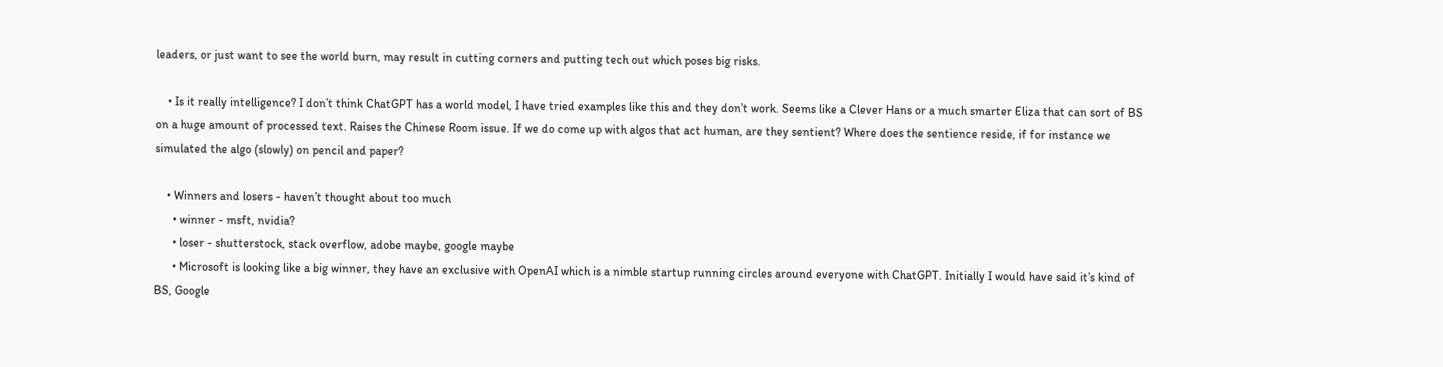leaders, or just want to see the world burn, may result in cutting corners and putting tech out which poses big risks.

    • Is it really intelligence? I don’t think ChatGPT has a world model, I have tried examples like this and they don’t work. Seems like a Clever Hans or a much smarter Eliza that can sort of BS on a huge amount of processed text. Raises the Chinese Room issue. If we do come up with algos that act human, are they sentient? Where does the sentience reside, if for instance we simulated the algo (slowly) on pencil and paper?

    • Winners and losers - haven’t thought about too much
      • winner - msft, nvidia?
      • loser - shutterstock, stack overflow, adobe maybe, google maybe
      • Microsoft is looking like a big winner, they have an exclusive with OpenAI which is a nimble startup running circles around everyone with ChatGPT. Initially I would have said it’s kind of BS, Google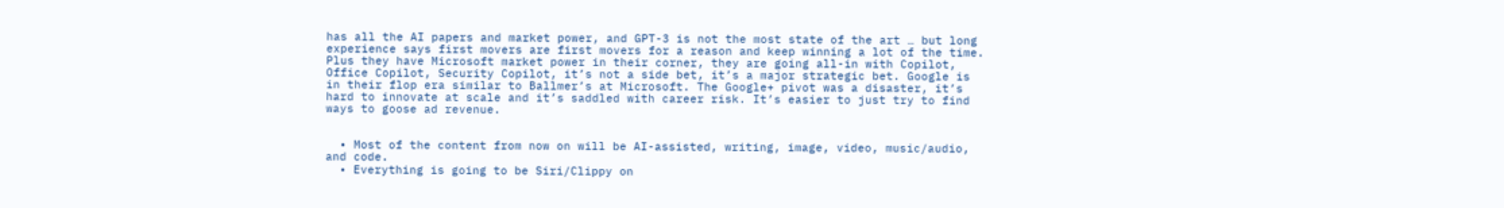has all the AI papers and market power, and GPT-3 is not the most state of the art … but long experience says first movers are first movers for a reason and keep winning a lot of the time. Plus they have Microsoft market power in their corner, they are going all-in with Copilot, Office Copilot, Security Copilot, it’s not a side bet, it’s a major strategic bet. Google is in their flop era similar to Ballmer’s at Microsoft. The Google+ pivot was a disaster, it’s hard to innovate at scale and it’s saddled with career risk. It’s easier to just try to find ways to goose ad revenue.


  • Most of the content from now on will be AI-assisted, writing, image, video, music/audio, and code.
  • Everything is going to be Siri/Clippy on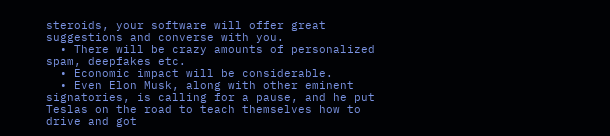steroids, your software will offer great suggestions and converse with you.
  • There will be crazy amounts of personalized spam, deepfakes etc.
  • Economic impact will be considerable.
  • Even Elon Musk, along with other eminent signatories, is calling for a pause, and he put Teslas on the road to teach themselves how to drive and got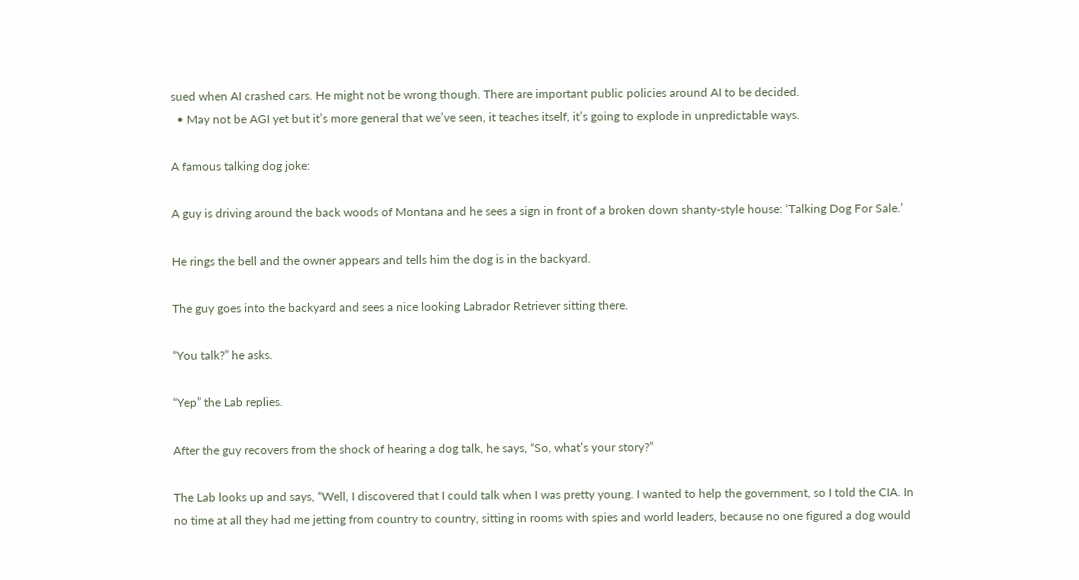sued when AI crashed cars. He might not be wrong though. There are important public policies around AI to be decided.
  • May not be AGI yet but it’s more general that we’ve seen, it teaches itself, it’s going to explode in unpredictable ways.

A famous talking dog joke:

A guy is driving around the back woods of Montana and he sees a sign in front of a broken down shanty-style house: ‘Talking Dog For Sale.’

He rings the bell and the owner appears and tells him the dog is in the backyard.

The guy goes into the backyard and sees a nice looking Labrador Retriever sitting there.

“You talk?” he asks.

“Yep” the Lab replies.

After the guy recovers from the shock of hearing a dog talk, he says, “So, what’s your story?”

The Lab looks up and says, “Well, I discovered that I could talk when I was pretty young. I wanted to help the government, so I told the CIA. In no time at all they had me jetting from country to country, sitting in rooms with spies and world leaders, because no one figured a dog would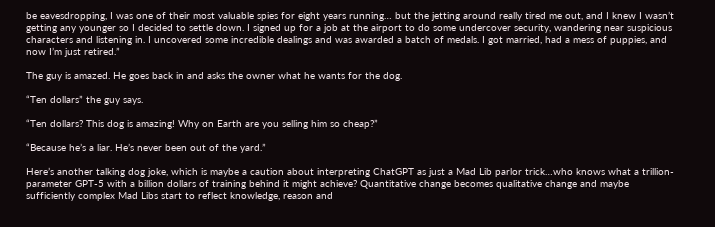be eavesdropping, I was one of their most valuable spies for eight years running… but the jetting around really tired me out, and I knew I wasn’t getting any younger so I decided to settle down. I signed up for a job at the airport to do some undercover security, wandering near suspicious characters and listening in. I uncovered some incredible dealings and was awarded a batch of medals. I got married, had a mess of puppies, and now I’m just retired.”

The guy is amazed. He goes back in and asks the owner what he wants for the dog.

“Ten dollars” the guy says.

“Ten dollars? This dog is amazing! Why on Earth are you selling him so cheap?”

“Because he’s a liar. He’s never been out of the yard.”

Here’s another talking dog joke, which is maybe a caution about interpreting ChatGPT as just a Mad Lib parlor trick…who knows what a trillion-parameter GPT-5 with a billion dollars of training behind it might achieve? Quantitative change becomes qualitative change and maybe sufficiently complex Mad Libs start to reflect knowledge, reason and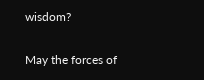wisdom?

May the forces of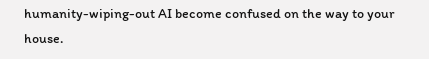humanity-wiping-out AI become confused on the way to your house.